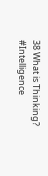38 What is Thinking? #Intelligence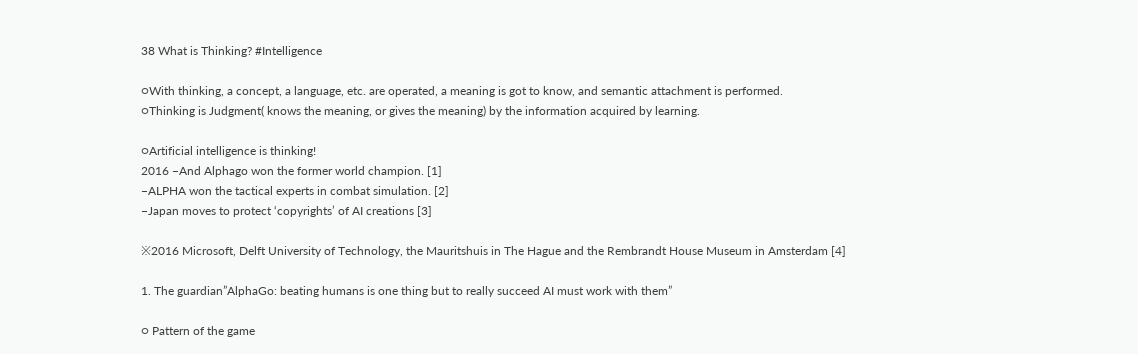38 What is Thinking? #Intelligence

○With thinking, a concept, a language, etc. are operated, a meaning is got to know, and semantic attachment is performed.
○Thinking is Judgment( knows the meaning, or gives the meaning) by the information acquired by learning.

○Artificial intelligence is thinking!
2016 −And Alphago won the former world champion. [1]
−ALPHA won the tactical experts in combat simulation. [2]
−Japan moves to protect ‘copyrights’ of AI creations [3]

※2016 Microsoft, Delft University of Technology, the Mauritshuis in The Hague and the Rembrandt House Museum in Amsterdam [4]

1. The guardian”AlphaGo: beating humans is one thing but to really succeed AI must work with them”

○ Pattern of the game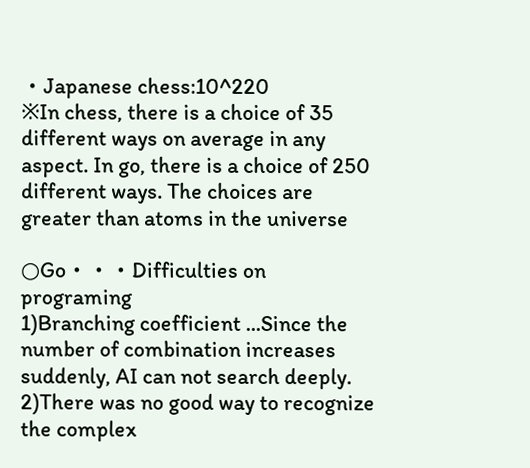・Japanese chess:10^220
※In chess, there is a choice of 35 different ways on average in any aspect. In go, there is a choice of 250 different ways. The choices are greater than atoms in the universe

○Go・・・Difficulties on programing
1)Branching coefficient ...Since the number of combination increases suddenly, AI can not search deeply.
2)There was no good way to recognize the complex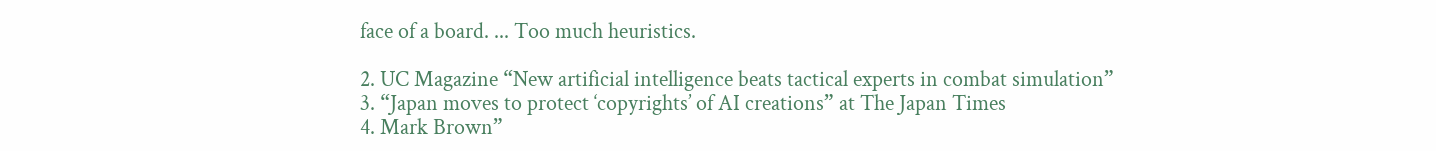face of a board. ... Too much heuristics.

2. UC Magazine “New artificial intelligence beats tactical experts in combat simulation”
3. “Japan moves to protect ‘copyrights’ of AI creations” at The Japan Times
4. Mark Brown”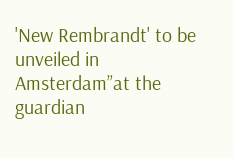'New Rembrandt' to be unveiled in Amsterdam”at the guardian